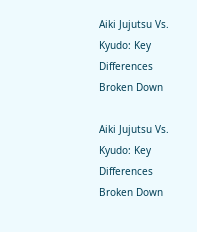Aiki Jujutsu Vs. Kyudo: Key Differences Broken Down

Aiki Jujutsu Vs. Kyudo: Key Differences Broken Down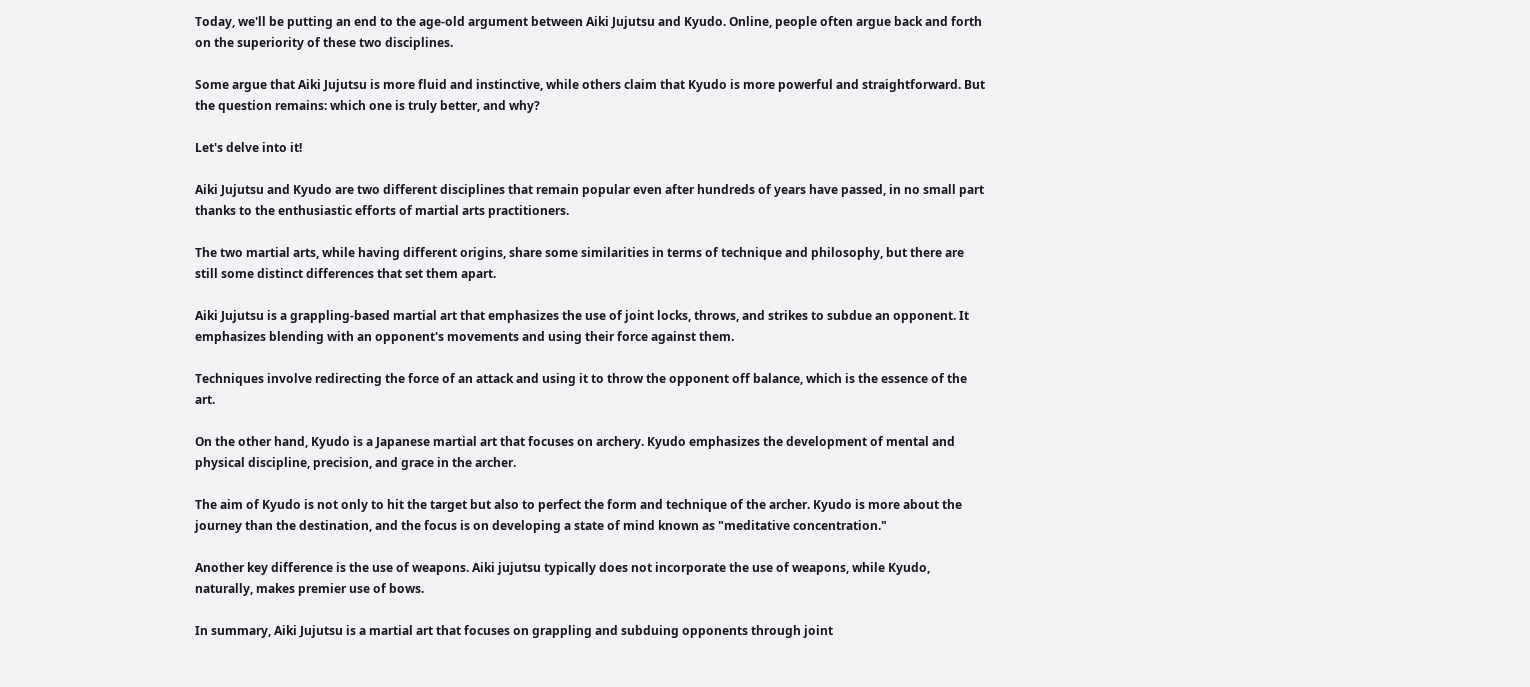Today, we'll be putting an end to the age-old argument between Aiki Jujutsu and Kyudo. Online, people often argue back and forth on the superiority of these two disciplines.

Some argue that Aiki Jujutsu is more fluid and instinctive, while others claim that Kyudo is more powerful and straightforward. But the question remains: which one is truly better, and why?

Let's delve into it!

Aiki Jujutsu and Kyudo are two different disciplines that remain popular even after hundreds of years have passed, in no small part thanks to the enthusiastic efforts of martial arts practitioners.

The two martial arts, while having different origins, share some similarities in terms of technique and philosophy, but there are still some distinct differences that set them apart.

Aiki Jujutsu is a grappling-based martial art that emphasizes the use of joint locks, throws, and strikes to subdue an opponent. It emphasizes blending with an opponent's movements and using their force against them.

Techniques involve redirecting the force of an attack and using it to throw the opponent off balance, which is the essence of the art.

On the other hand, Kyudo is a Japanese martial art that focuses on archery. Kyudo emphasizes the development of mental and physical discipline, precision, and grace in the archer.

The aim of Kyudo is not only to hit the target but also to perfect the form and technique of the archer. Kyudo is more about the journey than the destination, and the focus is on developing a state of mind known as "meditative concentration."

Another key difference is the use of weapons. Aiki jujutsu typically does not incorporate the use of weapons, while Kyudo, naturally, makes premier use of bows.

In summary, Aiki Jujutsu is a martial art that focuses on grappling and subduing opponents through joint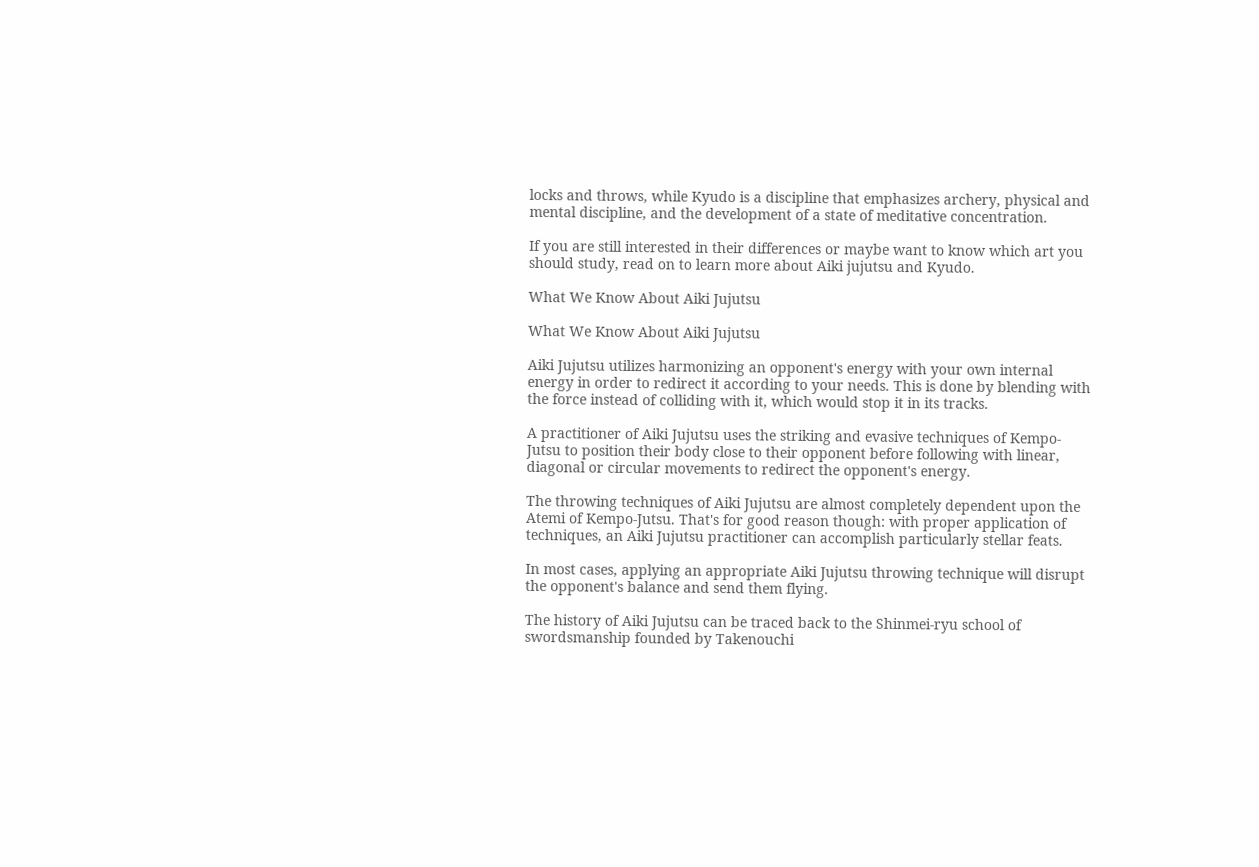locks and throws, while Kyudo is a discipline that emphasizes archery, physical and mental discipline, and the development of a state of meditative concentration.

If you are still interested in their differences or maybe want to know which art you should study, read on to learn more about Aiki jujutsu and Kyudo.

What We Know About Aiki Jujutsu

What We Know About Aiki Jujutsu

Aiki Jujutsu utilizes harmonizing an opponent's energy with your own internal energy in order to redirect it according to your needs. This is done by blending with the force instead of colliding with it, which would stop it in its tracks.

A practitioner of Aiki Jujutsu uses the striking and evasive techniques of Kempo-Jutsu to position their body close to their opponent before following with linear, diagonal or circular movements to redirect the opponent's energy.

The throwing techniques of Aiki Jujutsu are almost completely dependent upon the Atemi of Kempo-Jutsu. That's for good reason though: with proper application of techniques, an Aiki Jujutsu practitioner can accomplish particularly stellar feats.

In most cases, applying an appropriate Aiki Jujutsu throwing technique will disrupt the opponent's balance and send them flying.

The history of Aiki Jujutsu can be traced back to the Shinmei-ryu school of swordsmanship founded by Takenouchi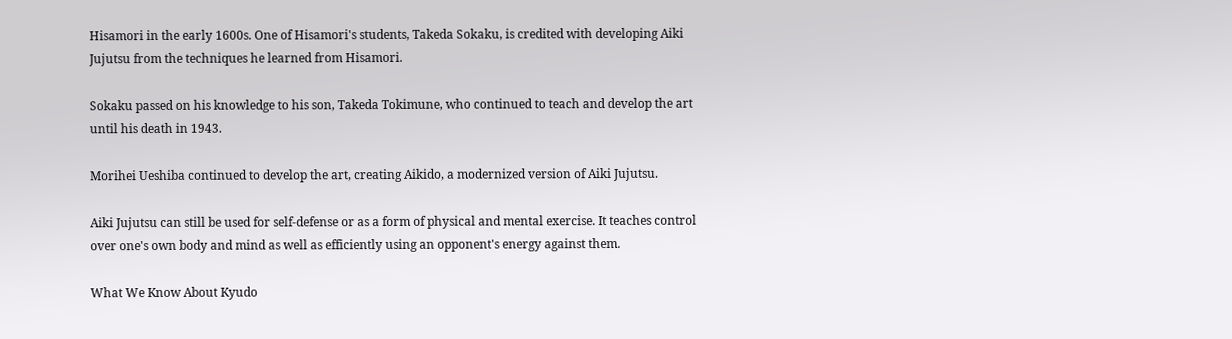Hisamori in the early 1600s. One of Hisamori's students, Takeda Sokaku, is credited with developing Aiki Jujutsu from the techniques he learned from Hisamori.

Sokaku passed on his knowledge to his son, Takeda Tokimune, who continued to teach and develop the art until his death in 1943.

Morihei Ueshiba continued to develop the art, creating Aikido, a modernized version of Aiki Jujutsu.

Aiki Jujutsu can still be used for self-defense or as a form of physical and mental exercise. It teaches control over one's own body and mind as well as efficiently using an opponent's energy against them.

What We Know About Kyudo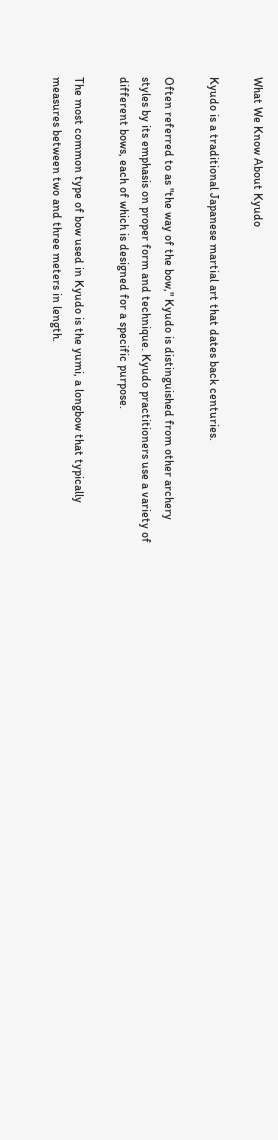What We Know About Kyudo

Kyudo is a traditional Japanese martial art that dates back centuries.

Often referred to as "the way of the bow," Kyudo is distinguished from other archery styles by its emphasis on proper form and technique. Kyudo practitioners use a variety of different bows, each of which is designed for a specific purpose.

The most common type of bow used in Kyudo is the yumi, a longbow that typically measures between two and three meters in length.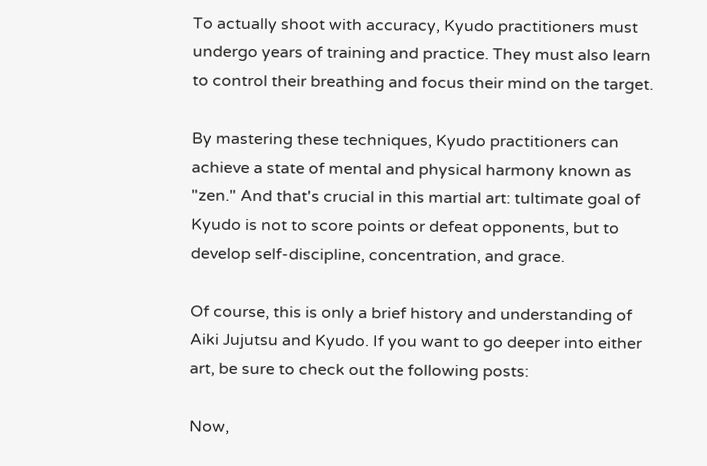To actually shoot with accuracy, Kyudo practitioners must undergo years of training and practice. They must also learn to control their breathing and focus their mind on the target.

By mastering these techniques, Kyudo practitioners can achieve a state of mental and physical harmony known as "zen." And that's crucial in this martial art: tultimate goal of Kyudo is not to score points or defeat opponents, but to develop self-discipline, concentration, and grace.

Of course, this is only a brief history and understanding of Aiki Jujutsu and Kyudo. If you want to go deeper into either art, be sure to check out the following posts:

Now,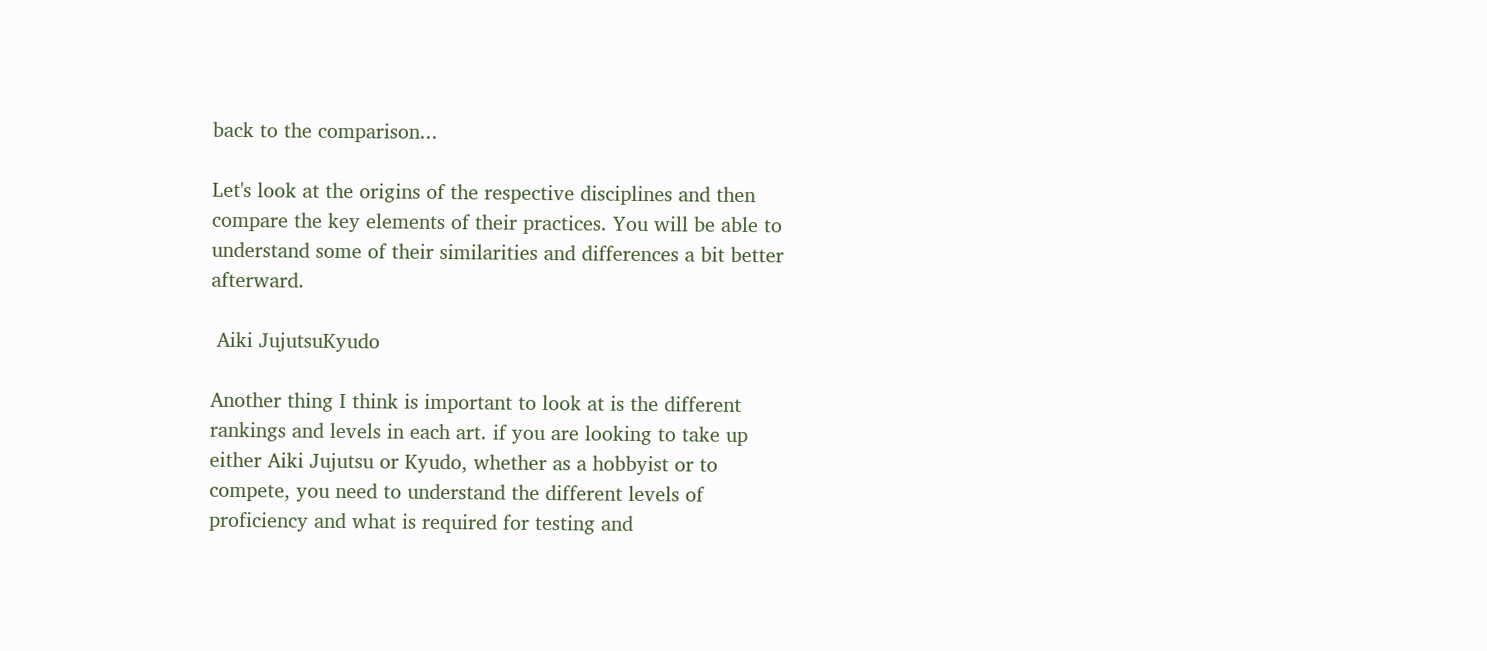back to the comparison...

Let's look at the origins of the respective disciplines and then compare the key elements of their practices. You will be able to understand some of their similarities and differences a bit better afterward.

 Aiki JujutsuKyudo

Another thing I think is important to look at is the different rankings and levels in each art. if you are looking to take up either Aiki Jujutsu or Kyudo, whether as a hobbyist or to compete, you need to understand the different levels of proficiency and what is required for testing and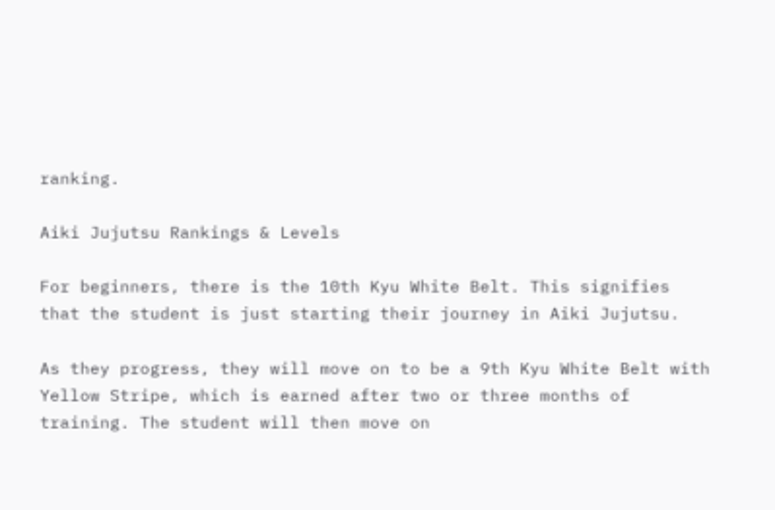ranking.

Aiki Jujutsu Rankings & Levels

For beginners, there is the 10th Kyu White Belt. This signifies that the student is just starting their journey in Aiki Jujutsu.

As they progress, they will move on to be a 9th Kyu White Belt with Yellow Stripe, which is earned after two or three months of training. The student will then move on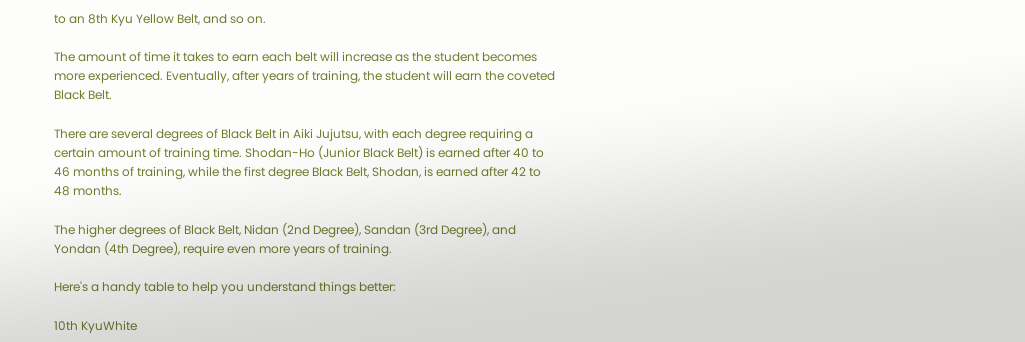to an 8th Kyu Yellow Belt, and so on.

The amount of time it takes to earn each belt will increase as the student becomes more experienced. Eventually, after years of training, the student will earn the coveted Black Belt.

There are several degrees of Black Belt in Aiki Jujutsu, with each degree requiring a certain amount of training time. Shodan-Ho (Junior Black Belt) is earned after 40 to 46 months of training, while the first degree Black Belt, Shodan, is earned after 42 to 48 months.

The higher degrees of Black Belt, Nidan (2nd Degree), Sandan (3rd Degree), and Yondan (4th Degree), require even more years of training.

Here's a handy table to help you understand things better:

10th KyuWhite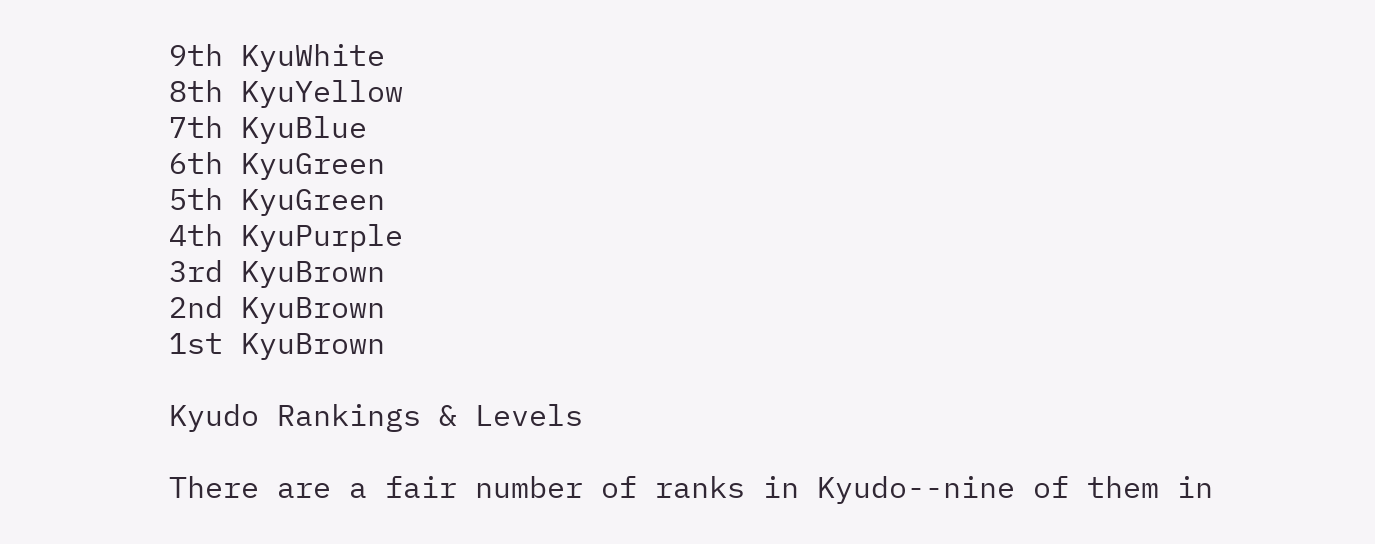9th KyuWhite
8th KyuYellow
7th KyuBlue
6th KyuGreen
5th KyuGreen
4th KyuPurple
3rd KyuBrown
2nd KyuBrown
1st KyuBrown

Kyudo Rankings & Levels

There are a fair number of ranks in Kyudo--nine of them in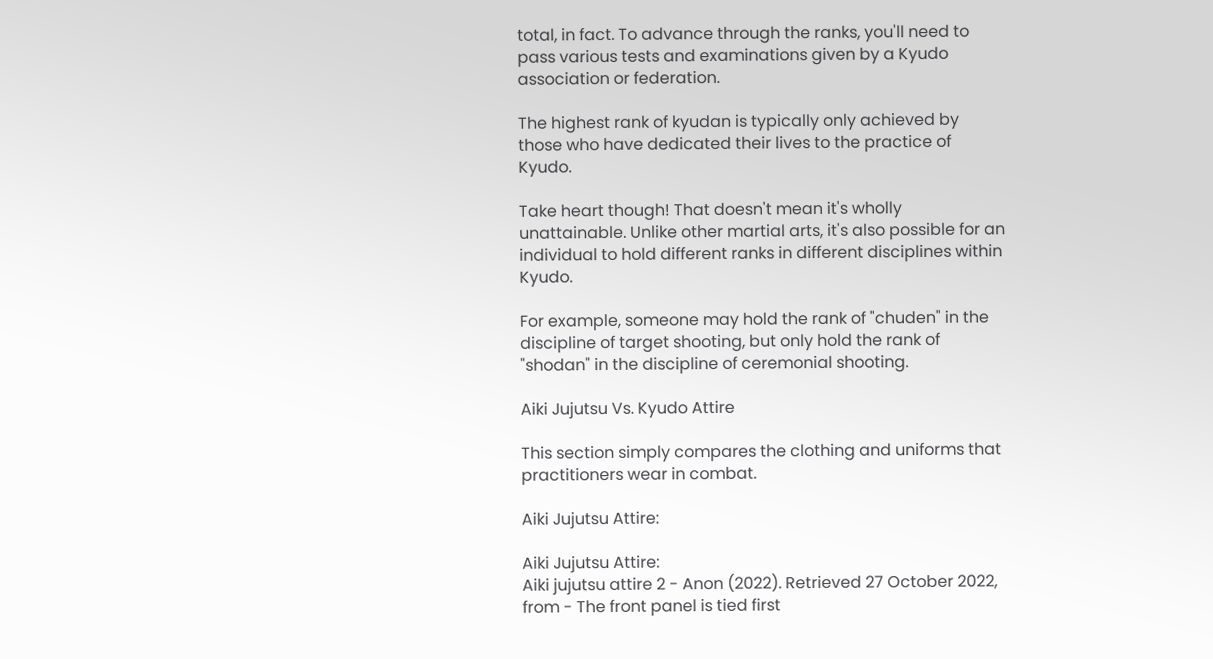total, in fact. To advance through the ranks, you'll need to pass various tests and examinations given by a Kyudo association or federation.

The highest rank of kyudan is typically only achieved by those who have dedicated their lives to the practice of Kyudo.

Take heart though! That doesn't mean it's wholly unattainable. Unlike other martial arts, it's also possible for an individual to hold different ranks in different disciplines within Kyudo.

For example, someone may hold the rank of "chuden" in the discipline of target shooting, but only hold the rank of "shodan" in the discipline of ceremonial shooting.

Aiki Jujutsu Vs. Kyudo Attire

This section simply compares the clothing and uniforms that practitioners wear in combat.

Aiki Jujutsu Attire:

Aiki Jujutsu Attire:
Aiki jujutsu attire 2 - Anon (2022). Retrieved 27 October 2022, from - The front panel is tied first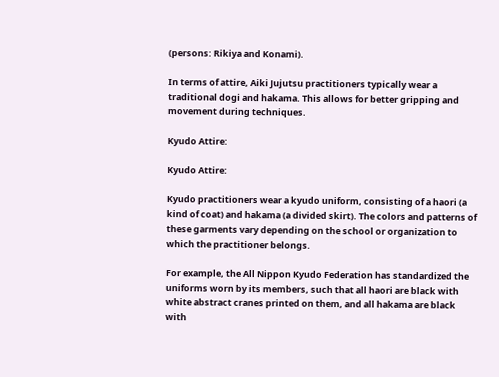(persons: Rikiya and Konami).

In terms of attire, Aiki Jujutsu practitioners typically wear a traditional dogi and hakama. This allows for better gripping and movement during techniques.

Kyudo Attire:

Kyudo Attire:

Kyudo practitioners wear a kyudo uniform, consisting of a haori (a kind of coat) and hakama (a divided skirt). The colors and patterns of these garments vary depending on the school or organization to which the practitioner belongs.

For example, the All Nippon Kyudo Federation has standardized the uniforms worn by its members, such that all haori are black with white abstract cranes printed on them, and all hakama are black with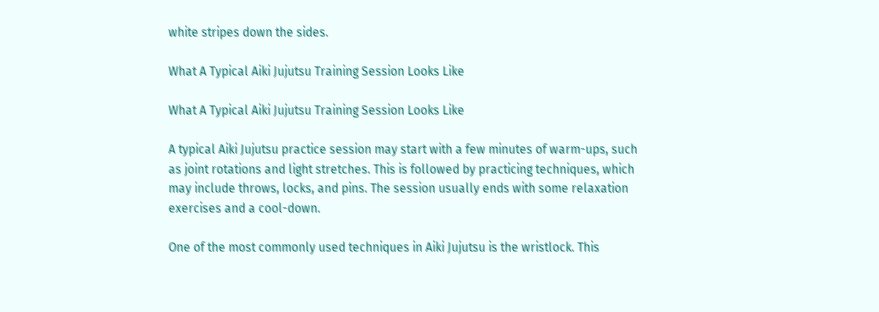white stripes down the sides.

What A Typical Aiki Jujutsu Training Session Looks Like

What A Typical Aiki Jujutsu Training Session Looks Like

A typical Aiki Jujutsu practice session may start with a few minutes of warm-ups, such as joint rotations and light stretches. This is followed by practicing techniques, which may include throws, locks, and pins. The session usually ends with some relaxation exercises and a cool-down.

One of the most commonly used techniques in Aiki Jujutsu is the wristlock. This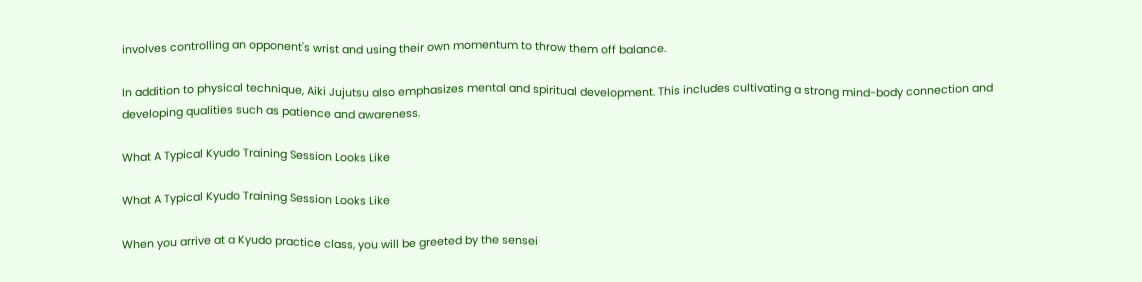involves controlling an opponent's wrist and using their own momentum to throw them off balance.

In addition to physical technique, Aiki Jujutsu also emphasizes mental and spiritual development. This includes cultivating a strong mind-body connection and developing qualities such as patience and awareness.

What A Typical Kyudo Training Session Looks Like

What A Typical Kyudo Training Session Looks Like

When you arrive at a Kyudo practice class, you will be greeted by the sensei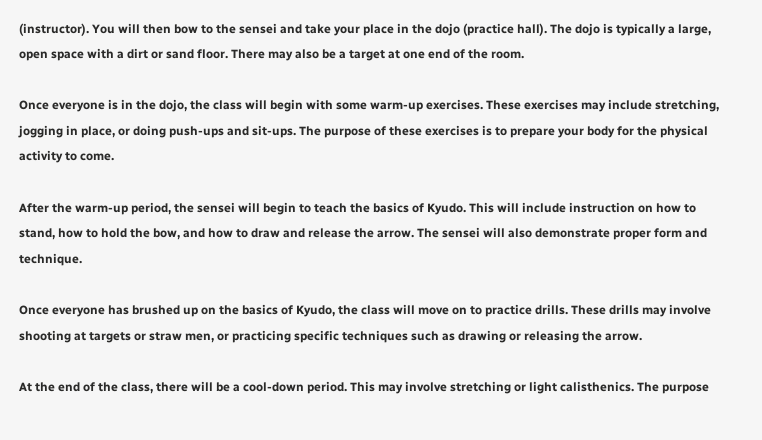(instructor). You will then bow to the sensei and take your place in the dojo (practice hall). The dojo is typically a large, open space with a dirt or sand floor. There may also be a target at one end of the room.

Once everyone is in the dojo, the class will begin with some warm-up exercises. These exercises may include stretching, jogging in place, or doing push-ups and sit-ups. The purpose of these exercises is to prepare your body for the physical activity to come.

After the warm-up period, the sensei will begin to teach the basics of Kyudo. This will include instruction on how to stand, how to hold the bow, and how to draw and release the arrow. The sensei will also demonstrate proper form and technique.

Once everyone has brushed up on the basics of Kyudo, the class will move on to practice drills. These drills may involve shooting at targets or straw men, or practicing specific techniques such as drawing or releasing the arrow.

At the end of the class, there will be a cool-down period. This may involve stretching or light calisthenics. The purpose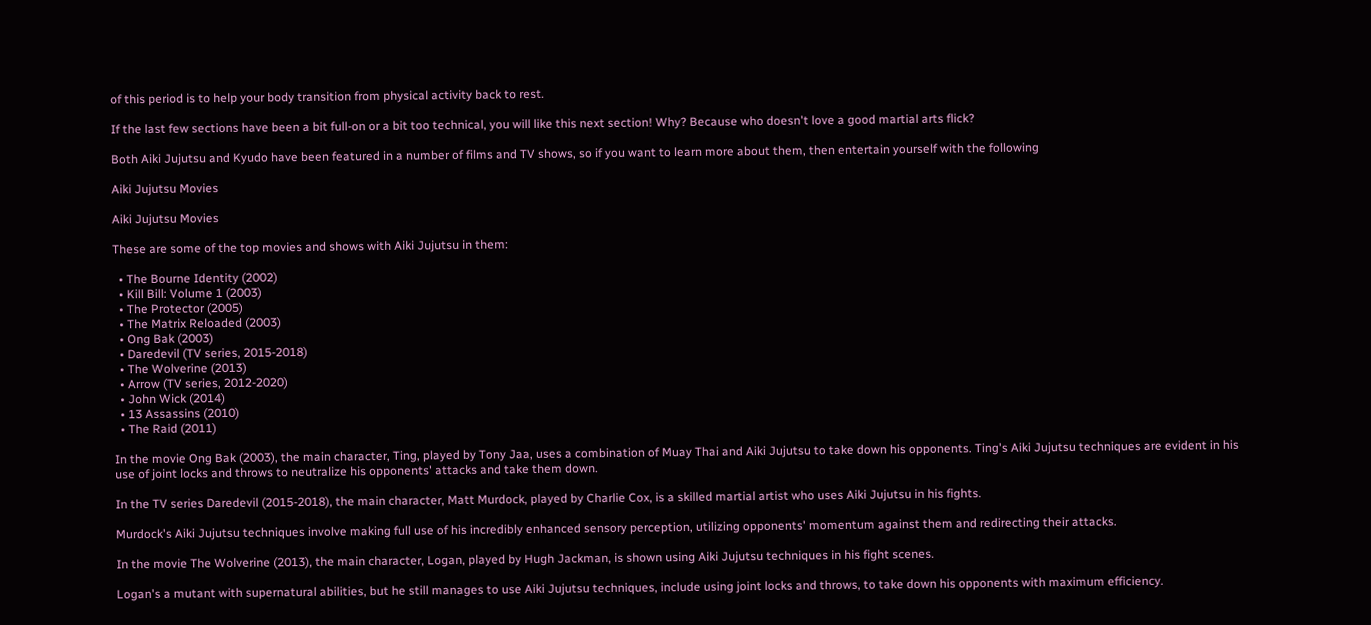of this period is to help your body transition from physical activity back to rest.

If the last few sections have been a bit full-on or a bit too technical, you will like this next section! Why? Because who doesn't love a good martial arts flick?

Both Aiki Jujutsu and Kyudo have been featured in a number of films and TV shows, so if you want to learn more about them, then entertain yourself with the following

Aiki Jujutsu Movies

Aiki Jujutsu Movies

These are some of the top movies and shows with Aiki Jujutsu in them:

  • The Bourne Identity (2002)
  • Kill Bill: Volume 1 (2003)
  • The Protector (2005)
  • The Matrix Reloaded (2003)
  • Ong Bak (2003)
  • Daredevil (TV series, 2015-2018)
  • The Wolverine (2013)
  • Arrow (TV series, 2012-2020)
  • John Wick (2014)
  • 13 Assassins (2010)
  • The Raid (2011)

In the movie Ong Bak (2003), the main character, Ting, played by Tony Jaa, uses a combination of Muay Thai and Aiki Jujutsu to take down his opponents. Ting's Aiki Jujutsu techniques are evident in his use of joint locks and throws to neutralize his opponents' attacks and take them down.

In the TV series Daredevil (2015-2018), the main character, Matt Murdock, played by Charlie Cox, is a skilled martial artist who uses Aiki Jujutsu in his fights.

Murdock's Aiki Jujutsu techniques involve making full use of his incredibly enhanced sensory perception, utilizing opponents' momentum against them and redirecting their attacks.

In the movie The Wolverine (2013), the main character, Logan, played by Hugh Jackman, is shown using Aiki Jujutsu techniques in his fight scenes.

Logan's a mutant with supernatural abilities, but he still manages to use Aiki Jujutsu techniques, include using joint locks and throws, to take down his opponents with maximum efficiency.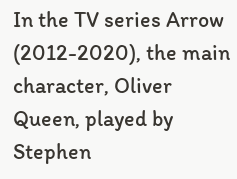In the TV series Arrow (2012-2020), the main character, Oliver Queen, played by Stephen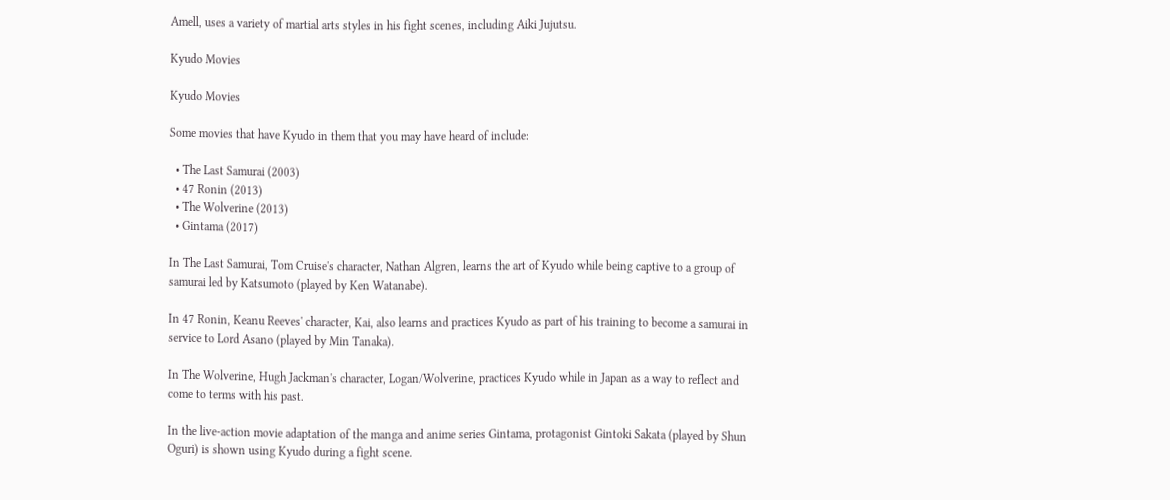Amell, uses a variety of martial arts styles in his fight scenes, including Aiki Jujutsu.

Kyudo Movies

Kyudo Movies

Some movies that have Kyudo in them that you may have heard of include:

  • The Last Samurai (2003)
  • 47 Ronin (2013)
  • The Wolverine (2013)
  • Gintama (2017)

In The Last Samurai, Tom Cruise's character, Nathan Algren, learns the art of Kyudo while being captive to a group of samurai led by Katsumoto (played by Ken Watanabe).

In 47 Ronin, Keanu Reeves' character, Kai, also learns and practices Kyudo as part of his training to become a samurai in service to Lord Asano (played by Min Tanaka).

In The Wolverine, Hugh Jackman's character, Logan/Wolverine, practices Kyudo while in Japan as a way to reflect and come to terms with his past.

In the live-action movie adaptation of the manga and anime series Gintama, protagonist Gintoki Sakata (played by Shun Oguri) is shown using Kyudo during a fight scene.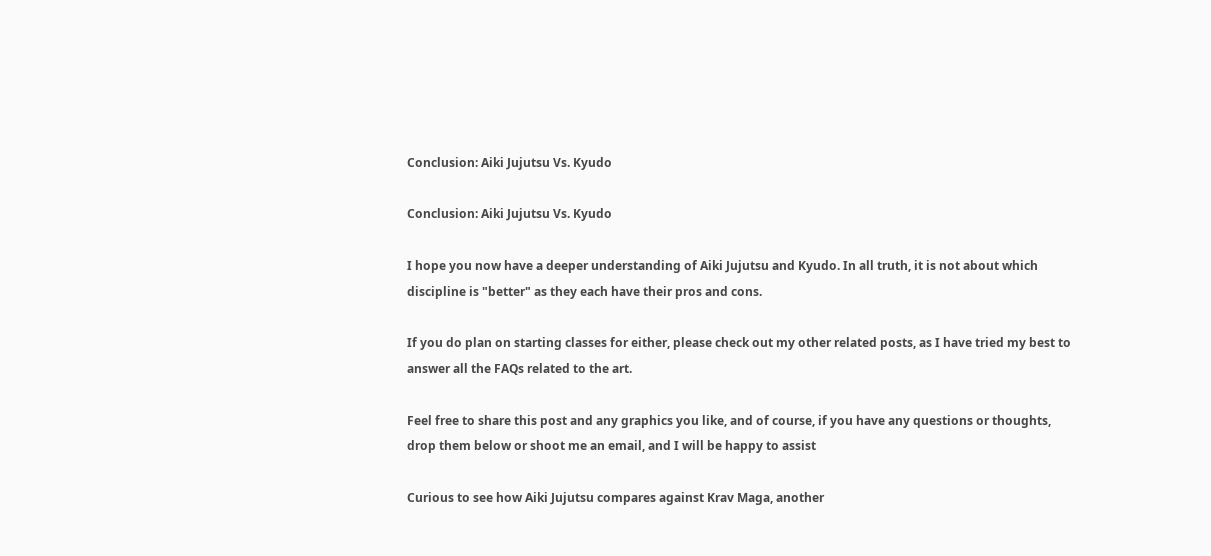Conclusion: Aiki Jujutsu Vs. Kyudo

Conclusion: Aiki Jujutsu Vs. Kyudo

I hope you now have a deeper understanding of Aiki Jujutsu and Kyudo. In all truth, it is not about which discipline is "better" as they each have their pros and cons.

If you do plan on starting classes for either, please check out my other related posts, as I have tried my best to answer all the FAQs related to the art.

Feel free to share this post and any graphics you like, and of course, if you have any questions or thoughts, drop them below or shoot me an email, and I will be happy to assist

Curious to see how Aiki Jujutsu compares against Krav Maga, another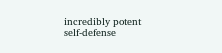incredibly potent self-defense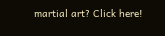martial art? Click here!